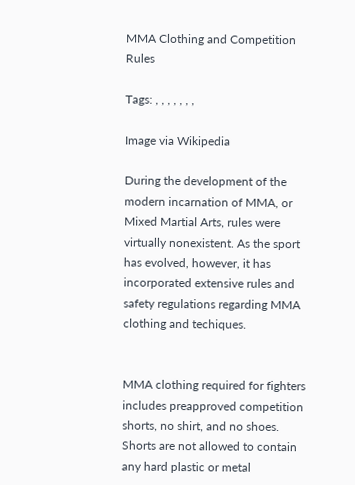MMA Clothing and Competition Rules

Tags: , , , , , , ,

Image via Wikipedia

During the development of the modern incarnation of MMA, or Mixed Martial Arts, rules were virtually nonexistent. As the sport has evolved, however, it has incorporated extensive rules and safety regulations regarding MMA clothing and techiques.


MMA clothing required for fighters includes preapproved competition shorts, no shirt, and no shoes. Shorts are not allowed to contain any hard plastic or metal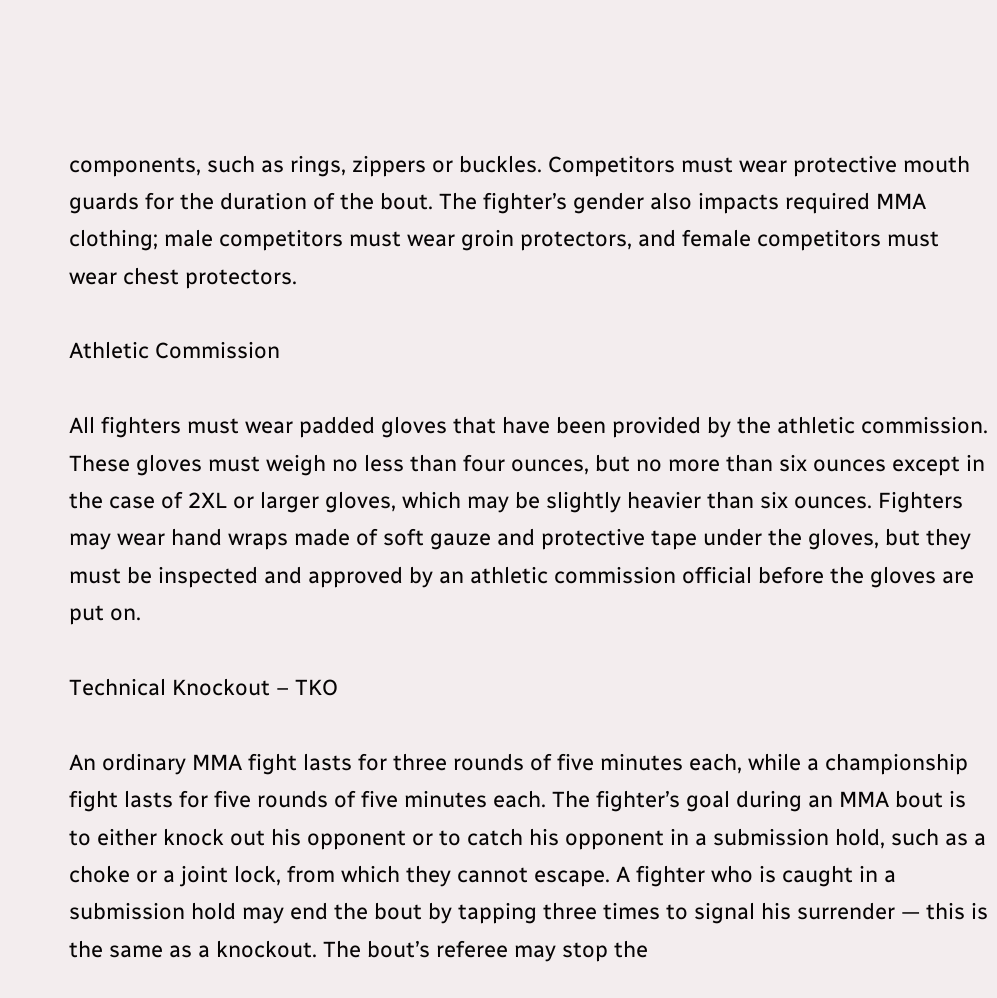components, such as rings, zippers or buckles. Competitors must wear protective mouth guards for the duration of the bout. The fighter’s gender also impacts required MMA clothing; male competitors must wear groin protectors, and female competitors must wear chest protectors.

Athletic Commission

All fighters must wear padded gloves that have been provided by the athletic commission. These gloves must weigh no less than four ounces, but no more than six ounces except in the case of 2XL or larger gloves, which may be slightly heavier than six ounces. Fighters may wear hand wraps made of soft gauze and protective tape under the gloves, but they must be inspected and approved by an athletic commission official before the gloves are put on.

Technical Knockout – TKO

An ordinary MMA fight lasts for three rounds of five minutes each, while a championship fight lasts for five rounds of five minutes each. The fighter’s goal during an MMA bout is to either knock out his opponent or to catch his opponent in a submission hold, such as a choke or a joint lock, from which they cannot escape. A fighter who is caught in a submission hold may end the bout by tapping three times to signal his surrender — this is the same as a knockout. The bout’s referee may stop the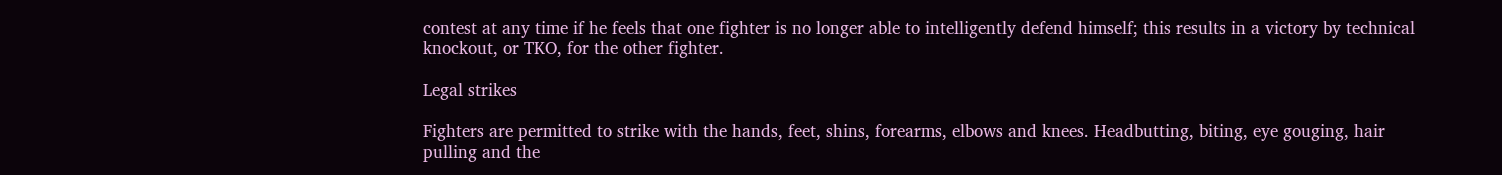contest at any time if he feels that one fighter is no longer able to intelligently defend himself; this results in a victory by technical knockout, or TKO, for the other fighter.

Legal strikes

Fighters are permitted to strike with the hands, feet, shins, forearms, elbows and knees. Headbutting, biting, eye gouging, hair pulling and the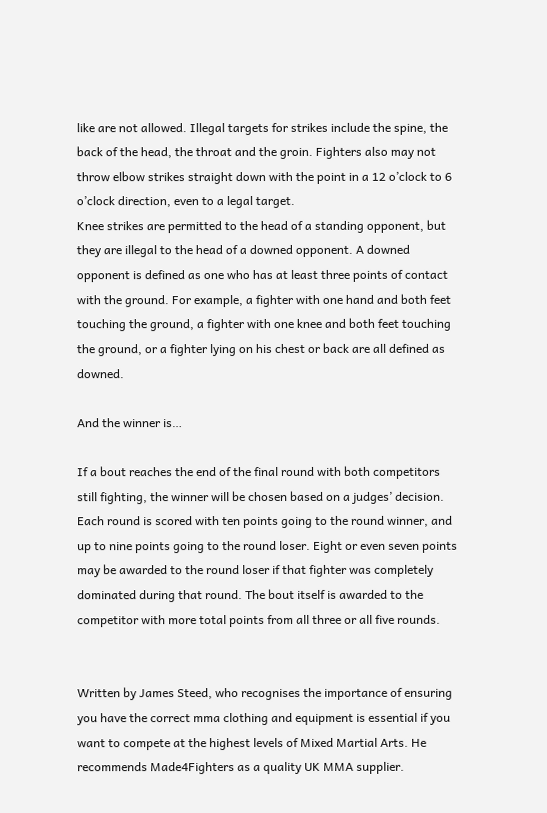like are not allowed. Illegal targets for strikes include the spine, the back of the head, the throat and the groin. Fighters also may not throw elbow strikes straight down with the point in a 12 o’clock to 6 o’clock direction, even to a legal target.
Knee strikes are permitted to the head of a standing opponent, but they are illegal to the head of a downed opponent. A downed opponent is defined as one who has at least three points of contact with the ground. For example, a fighter with one hand and both feet touching the ground, a fighter with one knee and both feet touching the ground, or a fighter lying on his chest or back are all defined as downed.

And the winner is…

If a bout reaches the end of the final round with both competitors still fighting, the winner will be chosen based on a judges’ decision. Each round is scored with ten points going to the round winner, and up to nine points going to the round loser. Eight or even seven points may be awarded to the round loser if that fighter was completely dominated during that round. The bout itself is awarded to the competitor with more total points from all three or all five rounds.


Written by James Steed, who recognises the importance of ensuring you have the correct mma clothing and equipment is essential if you want to compete at the highest levels of Mixed Martial Arts. He recommends Made4Fighters as a quality UK MMA supplier.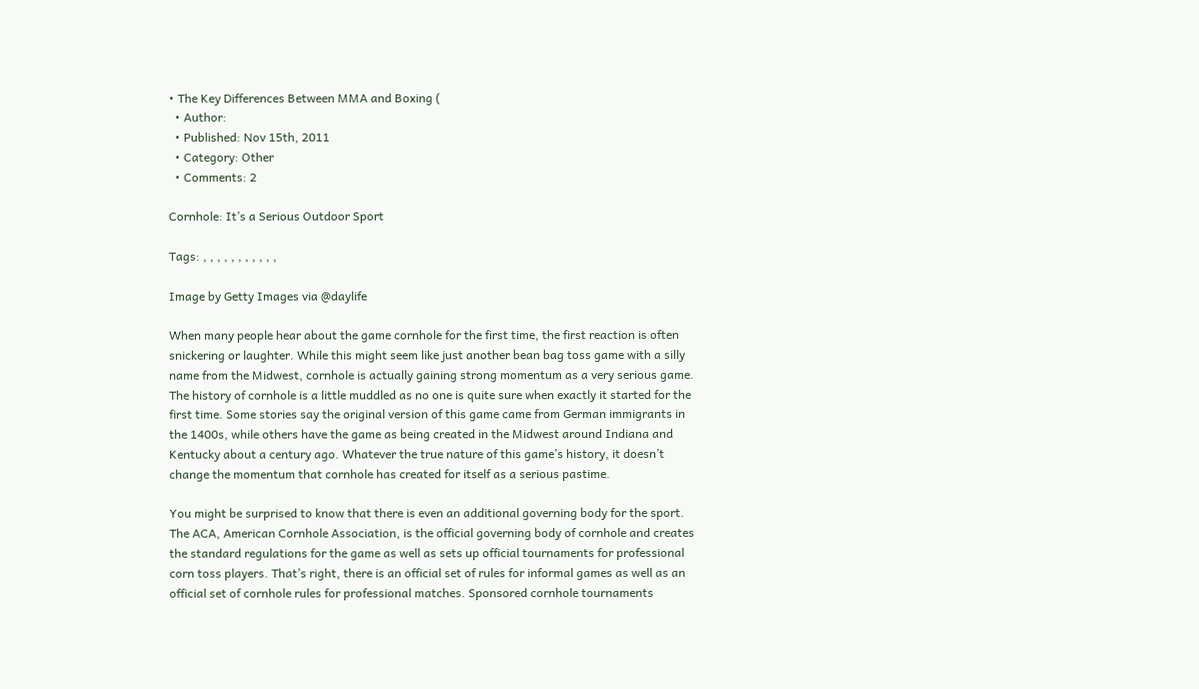• The Key Differences Between MMA and Boxing (
  • Author:
  • Published: Nov 15th, 2011
  • Category: Other
  • Comments: 2

Cornhole: It’s a Serious Outdoor Sport

Tags: , , , , , , , , , , ,

Image by Getty Images via @daylife

When many people hear about the game cornhole for the first time, the first reaction is often snickering or laughter. While this might seem like just another bean bag toss game with a silly name from the Midwest, cornhole is actually gaining strong momentum as a very serious game. The history of cornhole is a little muddled as no one is quite sure when exactly it started for the first time. Some stories say the original version of this game came from German immigrants in the 1400s, while others have the game as being created in the Midwest around Indiana and Kentucky about a century ago. Whatever the true nature of this game’s history, it doesn’t change the momentum that cornhole has created for itself as a serious pastime.

You might be surprised to know that there is even an additional governing body for the sport. The ACA, American Cornhole Association, is the official governing body of cornhole and creates the standard regulations for the game as well as sets up official tournaments for professional corn toss players. That’s right, there is an official set of rules for informal games as well as an official set of cornhole rules for professional matches. Sponsored cornhole tournaments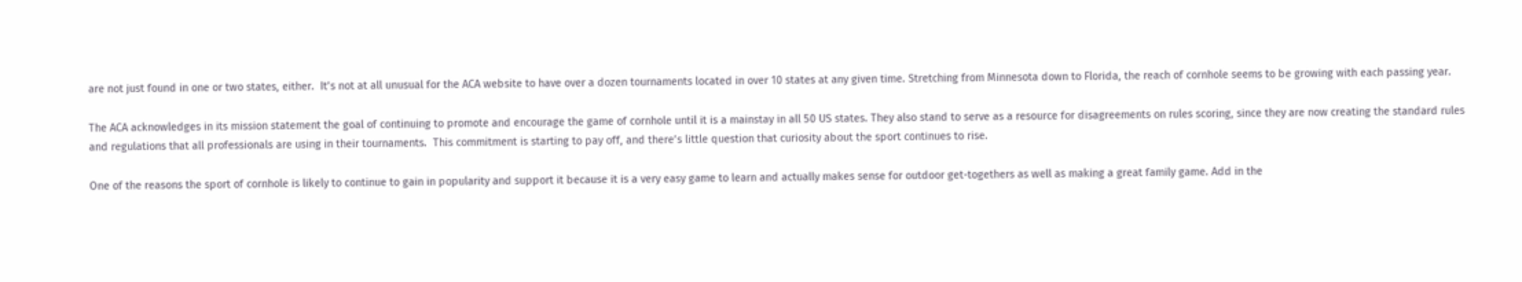are not just found in one or two states, either.  It’s not at all unusual for the ACA website to have over a dozen tournaments located in over 10 states at any given time. Stretching from Minnesota down to Florida, the reach of cornhole seems to be growing with each passing year.

The ACA acknowledges in its mission statement the goal of continuing to promote and encourage the game of cornhole until it is a mainstay in all 50 US states. They also stand to serve as a resource for disagreements on rules scoring, since they are now creating the standard rules and regulations that all professionals are using in their tournaments.  This commitment is starting to pay off, and there’s little question that curiosity about the sport continues to rise.

One of the reasons the sport of cornhole is likely to continue to gain in popularity and support it because it is a very easy game to learn and actually makes sense for outdoor get-togethers as well as making a great family game. Add in the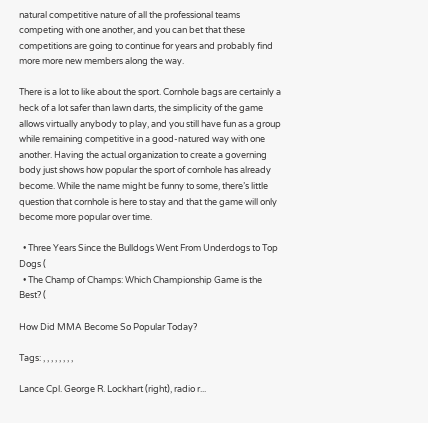natural competitive nature of all the professional teams competing with one another, and you can bet that these competitions are going to continue for years and probably find more more new members along the way.

There is a lot to like about the sport. Cornhole bags are certainly a heck of a lot safer than lawn darts, the simplicity of the game allows virtually anybody to play, and you still have fun as a group while remaining competitive in a good-natured way with one another. Having the actual organization to create a governing body just shows how popular the sport of cornhole has already become. While the name might be funny to some, there’s little question that cornhole is here to stay and that the game will only become more popular over time.

  • Three Years Since the Bulldogs Went From Underdogs to Top Dogs (
  • The Champ of Champs: Which Championship Game is the Best? (

How Did MMA Become So Popular Today?

Tags: , , , , , , , ,

Lance Cpl. George R. Lockhart (right), radio r...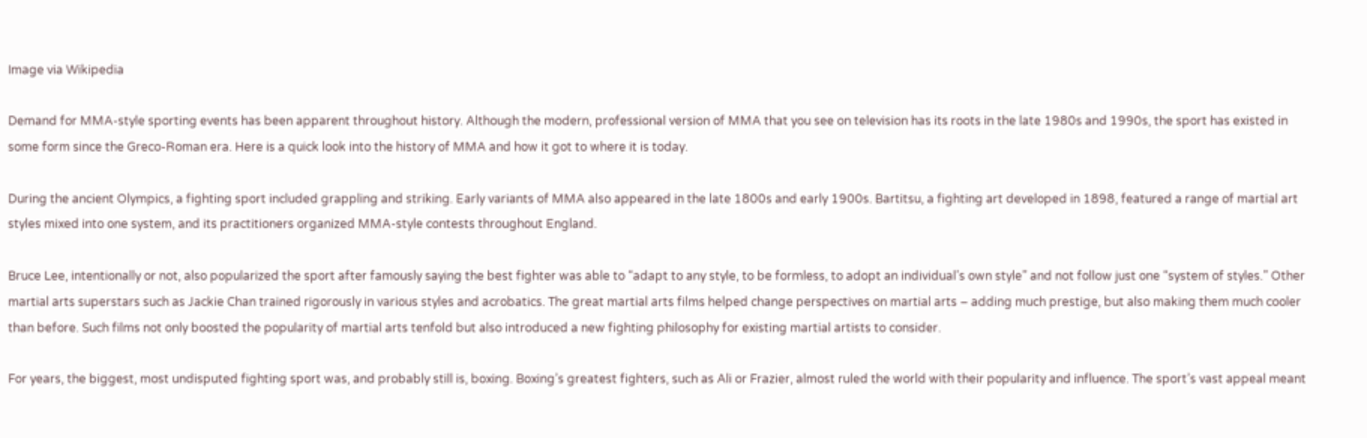Image via Wikipedia

Demand for MMA-style sporting events has been apparent throughout history. Although the modern, professional version of MMA that you see on television has its roots in the late 1980s and 1990s, the sport has existed in some form since the Greco-Roman era. Here is a quick look into the history of MMA and how it got to where it is today.

During the ancient Olympics, a fighting sport included grappling and striking. Early variants of MMA also appeared in the late 1800s and early 1900s. Bartitsu, a fighting art developed in 1898, featured a range of martial art styles mixed into one system, and its practitioners organized MMA-style contests throughout England.

Bruce Lee, intentionally or not, also popularized the sport after famously saying the best fighter was able to “adapt to any style, to be formless, to adopt an individual’s own style” and not follow just one “system of styles.” Other martial arts superstars such as Jackie Chan trained rigorously in various styles and acrobatics. The great martial arts films helped change perspectives on martial arts – adding much prestige, but also making them much cooler than before. Such films not only boosted the popularity of martial arts tenfold but also introduced a new fighting philosophy for existing martial artists to consider.

For years, the biggest, most undisputed fighting sport was, and probably still is, boxing. Boxing’s greatest fighters, such as Ali or Frazier, almost ruled the world with their popularity and influence. The sport’s vast appeal meant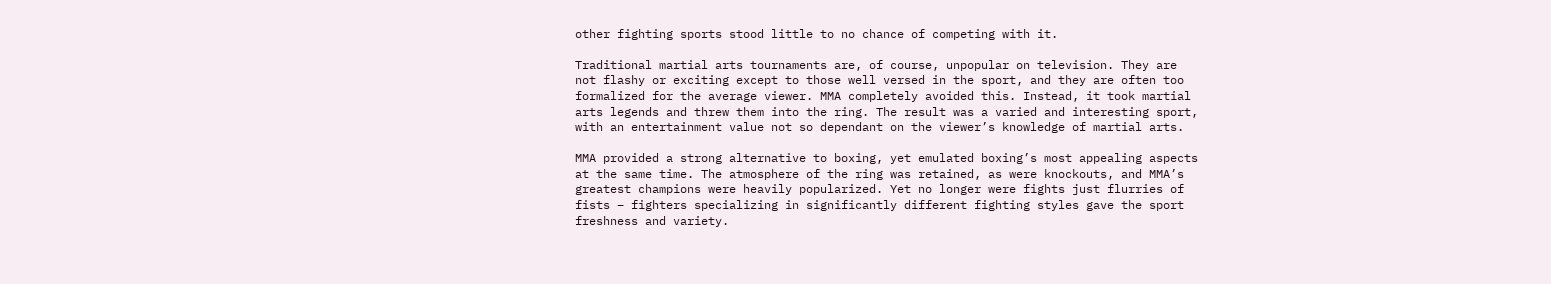other fighting sports stood little to no chance of competing with it.

Traditional martial arts tournaments are, of course, unpopular on television. They are not flashy or exciting except to those well versed in the sport, and they are often too formalized for the average viewer. MMA completely avoided this. Instead, it took martial arts legends and threw them into the ring. The result was a varied and interesting sport, with an entertainment value not so dependant on the viewer’s knowledge of martial arts.

MMA provided a strong alternative to boxing, yet emulated boxing’s most appealing aspects at the same time. The atmosphere of the ring was retained, as were knockouts, and MMA’s greatest champions were heavily popularized. Yet no longer were fights just flurries of fists – fighters specializing in significantly different fighting styles gave the sport freshness and variety.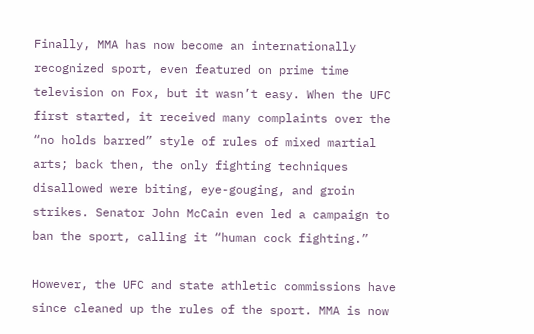Finally, MMA has now become an internationally recognized sport, even featured on prime time television on Fox, but it wasn’t easy. When the UFC first started, it received many complaints over the “no holds barred” style of rules of mixed martial arts; back then, the only fighting techniques disallowed were biting, eye-gouging, and groin strikes. Senator John McCain even led a campaign to ban the sport, calling it “human cock fighting.”

However, the UFC and state athletic commissions have since cleaned up the rules of the sport. MMA is now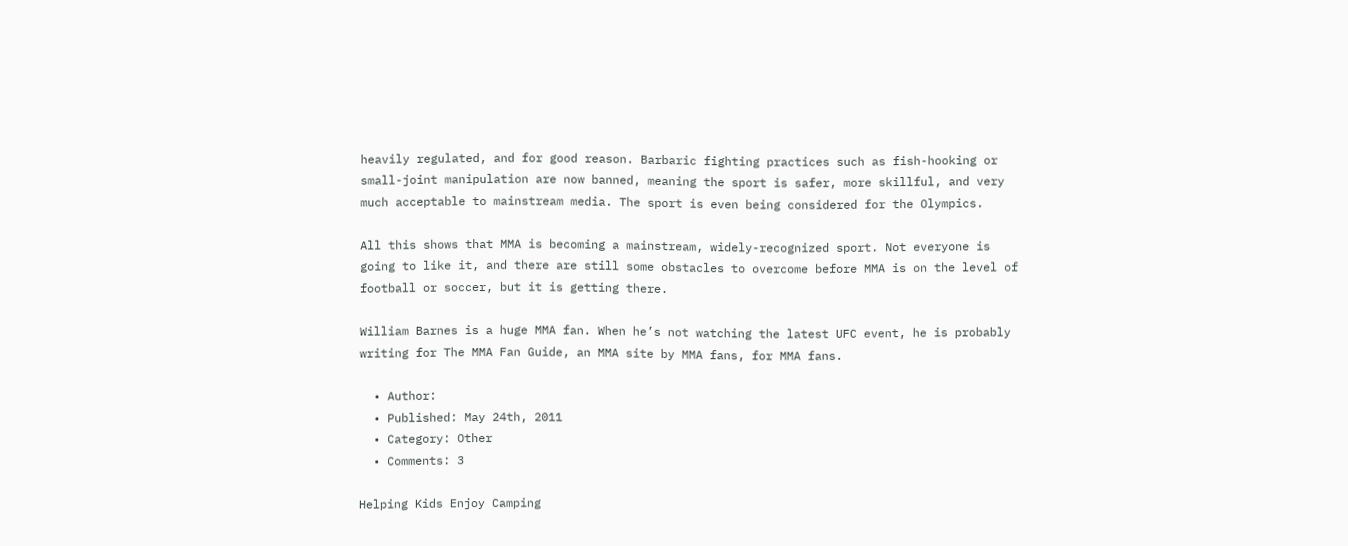heavily regulated, and for good reason. Barbaric fighting practices such as fish-hooking or small-joint manipulation are now banned, meaning the sport is safer, more skillful, and very much acceptable to mainstream media. The sport is even being considered for the Olympics.

All this shows that MMA is becoming a mainstream, widely-recognized sport. Not everyone is going to like it, and there are still some obstacles to overcome before MMA is on the level of football or soccer, but it is getting there.

William Barnes is a huge MMA fan. When he’s not watching the latest UFC event, he is probably writing for The MMA Fan Guide, an MMA site by MMA fans, for MMA fans.

  • Author:
  • Published: May 24th, 2011
  • Category: Other
  • Comments: 3

Helping Kids Enjoy Camping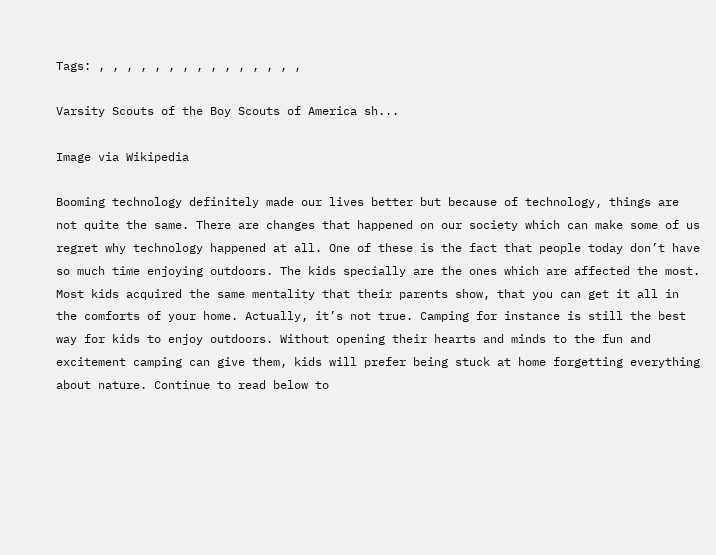Tags: , , , , , , , , , , , , , , ,

Varsity Scouts of the Boy Scouts of America sh...

Image via Wikipedia

Booming technology definitely made our lives better but because of technology, things are not quite the same. There are changes that happened on our society which can make some of us regret why technology happened at all. One of these is the fact that people today don’t have so much time enjoying outdoors. The kids specially are the ones which are affected the most. Most kids acquired the same mentality that their parents show, that you can get it all in the comforts of your home. Actually, it’s not true. Camping for instance is still the best way for kids to enjoy outdoors. Without opening their hearts and minds to the fun and excitement camping can give them, kids will prefer being stuck at home forgetting everything about nature. Continue to read below to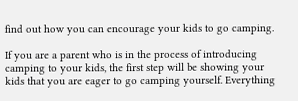find out how you can encourage your kids to go camping.

If you are a parent who is in the process of introducing camping to your kids, the first step will be showing your kids that you are eager to go camping yourself. Everything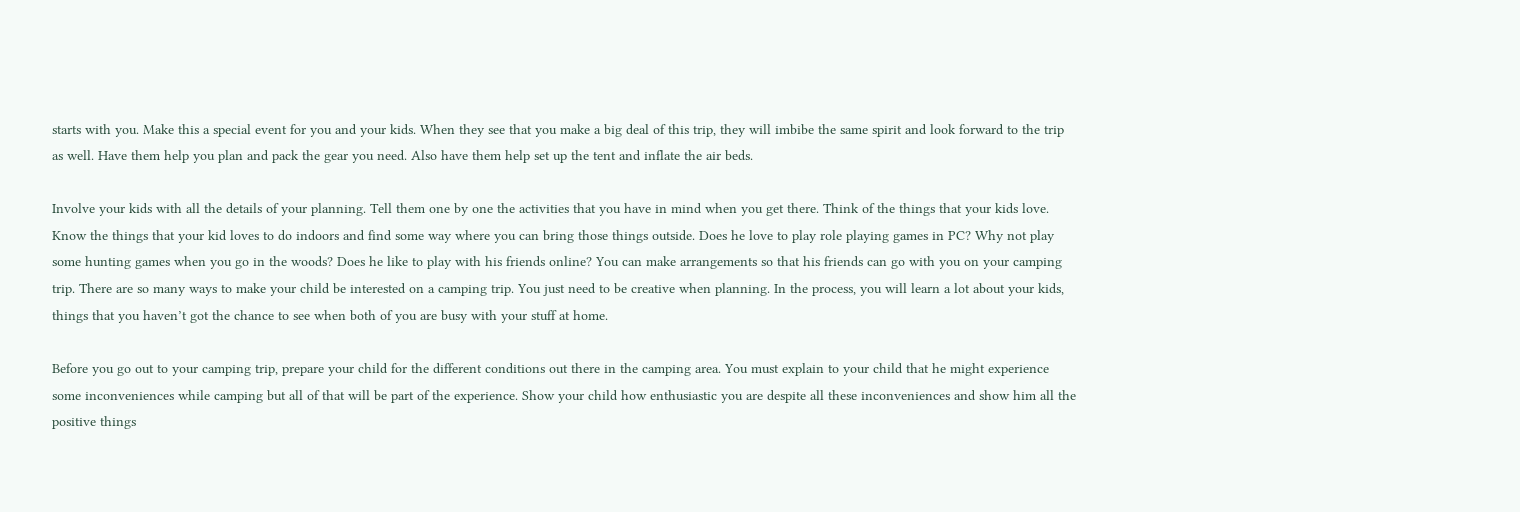starts with you. Make this a special event for you and your kids. When they see that you make a big deal of this trip, they will imbibe the same spirit and look forward to the trip as well. Have them help you plan and pack the gear you need. Also have them help set up the tent and inflate the air beds.

Involve your kids with all the details of your planning. Tell them one by one the activities that you have in mind when you get there. Think of the things that your kids love. Know the things that your kid loves to do indoors and find some way where you can bring those things outside. Does he love to play role playing games in PC? Why not play some hunting games when you go in the woods? Does he like to play with his friends online? You can make arrangements so that his friends can go with you on your camping trip. There are so many ways to make your child be interested on a camping trip. You just need to be creative when planning. In the process, you will learn a lot about your kids, things that you haven’t got the chance to see when both of you are busy with your stuff at home.

Before you go out to your camping trip, prepare your child for the different conditions out there in the camping area. You must explain to your child that he might experience some inconveniences while camping but all of that will be part of the experience. Show your child how enthusiastic you are despite all these inconveniences and show him all the positive things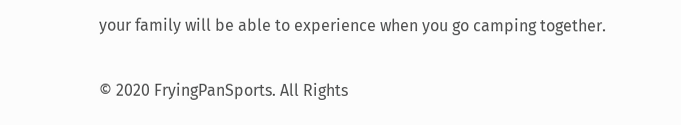your family will be able to experience when you go camping together.

© 2020 FryingPanSports. All Rights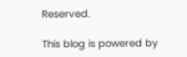Reserved.

This blog is powered by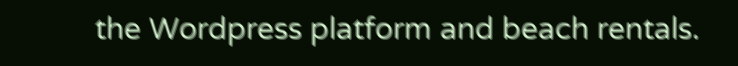the Wordpress platform and beach rentals.